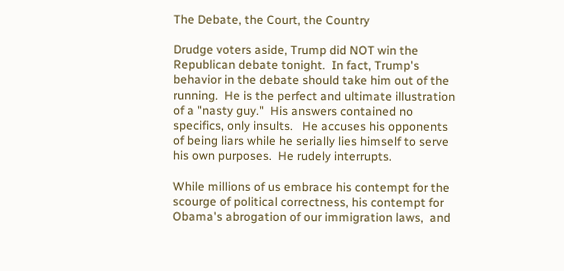The Debate, the Court, the Country

Drudge voters aside, Trump did NOT win the Republican debate tonight.  In fact, Trump's  behavior in the debate should take him out of the running.  He is the perfect and ultimate illustration of a "nasty guy."  His answers contained no specifics, only insults.   He accuses his opponents of being liars while he serially lies himself to serve his own purposes.  He rudely interrupts.

While millions of us embrace his contempt for the scourge of political correctness, his contempt for Obama's abrogation of our immigration laws,  and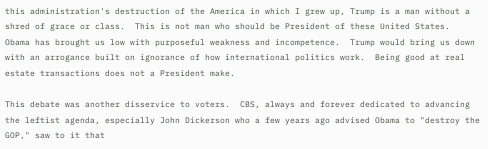this administration's destruction of the America in which I grew up, Trump is a man without a shred of grace or class.  This is not man who should be President of these United States.  Obama has brought us low with purposeful weakness and incompetence.  Trump would bring us down with an arrogance built on ignorance of how international politics work.  Being good at real estate transactions does not a President make.

This debate was another disservice to voters.  CBS, always and forever dedicated to advancing the leftist agenda, especially John Dickerson who a few years ago advised Obama to "destroy the GOP," saw to it that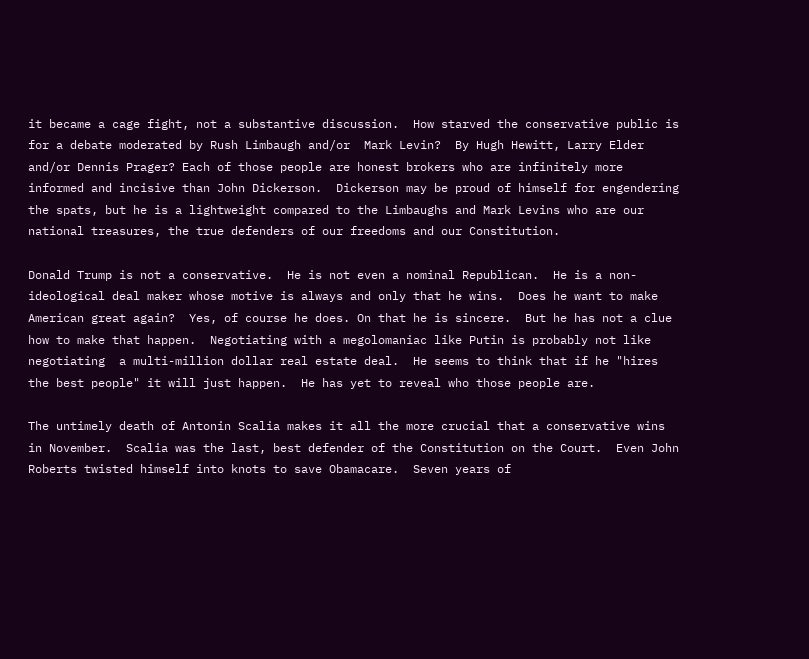it became a cage fight, not a substantive discussion.  How starved the conservative public is for a debate moderated by Rush Limbaugh and/or  Mark Levin?  By Hugh Hewitt, Larry Elder and/or Dennis Prager? Each of those people are honest brokers who are infinitely more informed and incisive than John Dickerson.  Dickerson may be proud of himself for engendering the spats, but he is a lightweight compared to the Limbaughs and Mark Levins who are our national treasures, the true defenders of our freedoms and our Constitution.

Donald Trump is not a conservative.  He is not even a nominal Republican.  He is a non-ideological deal maker whose motive is always and only that he wins.  Does he want to make American great again?  Yes, of course he does. On that he is sincere.  But he has not a clue how to make that happen.  Negotiating with a megolomaniac like Putin is probably not like negotiating  a multi-million dollar real estate deal.  He seems to think that if he "hires the best people" it will just happen.  He has yet to reveal who those people are.

The untimely death of Antonin Scalia makes it all the more crucial that a conservative wins in November.  Scalia was the last, best defender of the Constitution on the Court.  Even John Roberts twisted himself into knots to save Obamacare.  Seven years of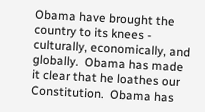Obama have brought the country to its knees - culturally, economically, and globally.  Obama has made it clear that he loathes our Constitution.  Obama has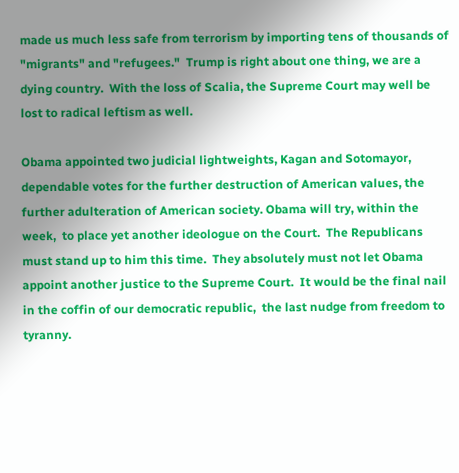made us much less safe from terrorism by importing tens of thousands of "migrants" and "refugees."  Trump is right about one thing, we are a dying country.  With the loss of Scalia, the Supreme Court may well be lost to radical leftism as well.

Obama appointed two judicial lightweights, Kagan and Sotomayor, dependable votes for the further destruction of American values, the further adulteration of American society. Obama will try, within the week,  to place yet another ideologue on the Court.  The Republicans must stand up to him this time.  They absolutely must not let Obama appoint another justice to the Supreme Court.  It would be the final nail in the coffin of our democratic republic,  the last nudge from freedom to tyranny.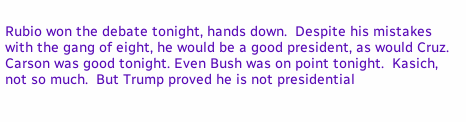Rubio won the debate tonight, hands down.  Despite his mistakes with the gang of eight, he would be a good president, as would Cruz.  Carson was good tonight. Even Bush was on point tonight.  Kasich, not so much.  But Trump proved he is not presidential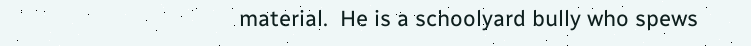material.  He is a schoolyard bully who spews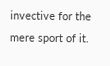invective for the mere sport of it.